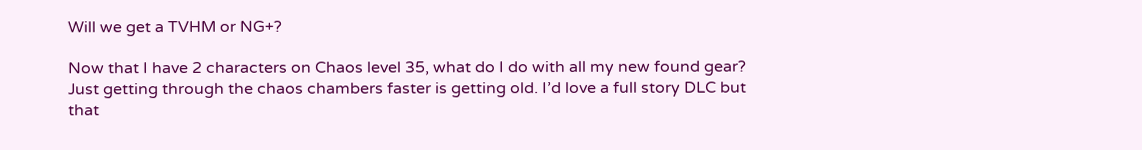Will we get a TVHM or NG+?

Now that I have 2 characters on Chaos level 35, what do I do with all my new found gear?
Just getting through the chaos chambers faster is getting old. I’d love a full story DLC but that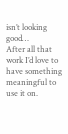isn’t looking good…
After all that work I’d love to have something meaningful to use it on.